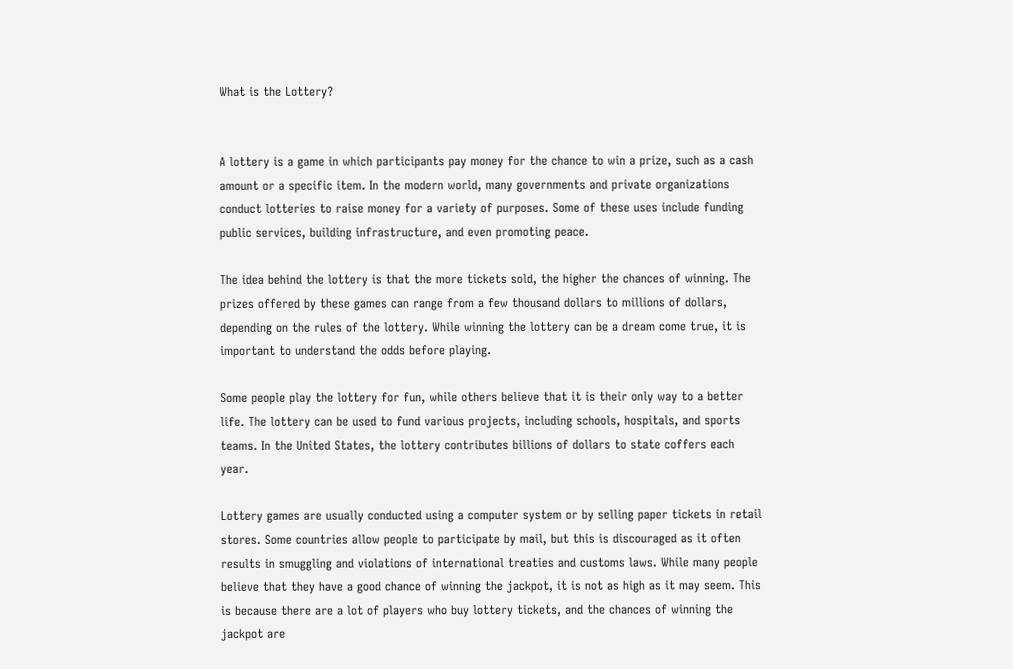What is the Lottery?


A lottery is a game in which participants pay money for the chance to win a prize, such as a cash amount or a specific item. In the modern world, many governments and private organizations conduct lotteries to raise money for a variety of purposes. Some of these uses include funding public services, building infrastructure, and even promoting peace.

The idea behind the lottery is that the more tickets sold, the higher the chances of winning. The prizes offered by these games can range from a few thousand dollars to millions of dollars, depending on the rules of the lottery. While winning the lottery can be a dream come true, it is important to understand the odds before playing.

Some people play the lottery for fun, while others believe that it is their only way to a better life. The lottery can be used to fund various projects, including schools, hospitals, and sports teams. In the United States, the lottery contributes billions of dollars to state coffers each year.

Lottery games are usually conducted using a computer system or by selling paper tickets in retail stores. Some countries allow people to participate by mail, but this is discouraged as it often results in smuggling and violations of international treaties and customs laws. While many people believe that they have a good chance of winning the jackpot, it is not as high as it may seem. This is because there are a lot of players who buy lottery tickets, and the chances of winning the jackpot are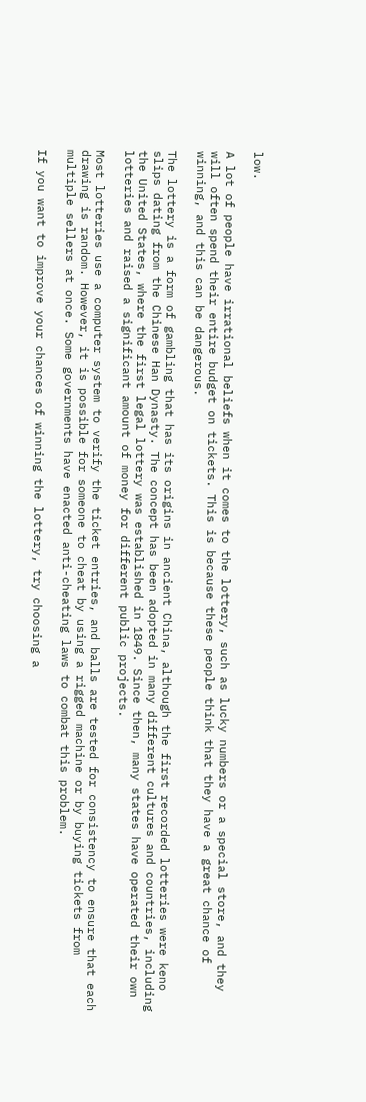low.

A lot of people have irrational beliefs when it comes to the lottery, such as lucky numbers or a special store, and they will often spend their entire budget on tickets. This is because these people think that they have a great chance of winning, and this can be dangerous.

The lottery is a form of gambling that has its origins in ancient China, although the first recorded lotteries were keno slips dating from the Chinese Han Dynasty. The concept has been adopted in many different cultures and countries, including the United States, where the first legal lottery was established in 1849. Since then, many states have operated their own lotteries and raised a significant amount of money for different public projects.

Most lotteries use a computer system to verify the ticket entries, and balls are tested for consistency to ensure that each drawing is random. However, it is possible for someone to cheat by using a rigged machine or by buying tickets from multiple sellers at once. Some governments have enacted anti-cheating laws to combat this problem.

If you want to improve your chances of winning the lottery, try choosing a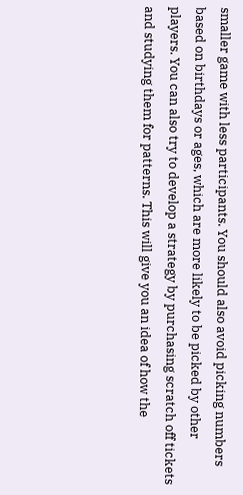smaller game with less participants. You should also avoid picking numbers based on birthdays or ages, which are more likely to be picked by other players. You can also try to develop a strategy by purchasing scratch off tickets and studying them for patterns. This will give you an idea of how the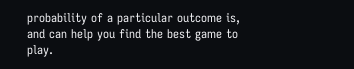probability of a particular outcome is, and can help you find the best game to play.